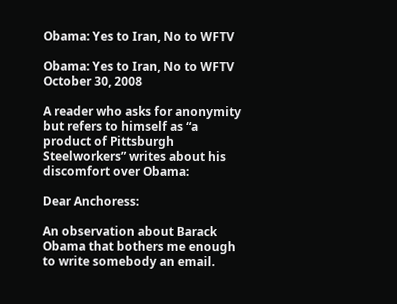Obama: Yes to Iran, No to WFTV

Obama: Yes to Iran, No to WFTV October 30, 2008

A reader who asks for anonymity but refers to himself as “a product of Pittsburgh Steelworkers” writes about his discomfort over Obama:

Dear Anchoress:

An observation about Barack Obama that bothers me enough to write somebody an email.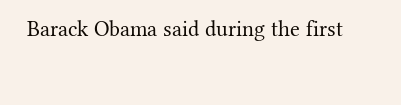Barack Obama said during the first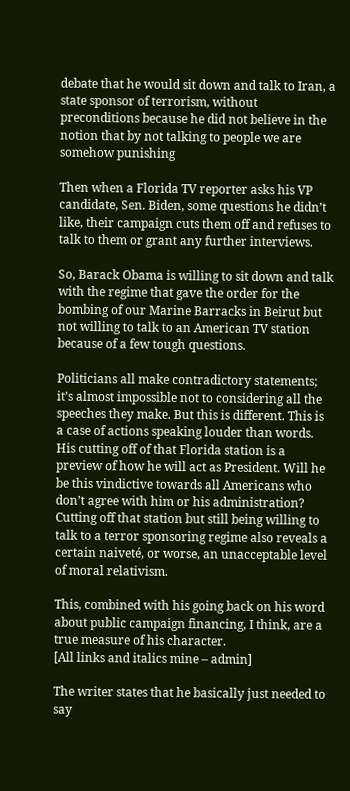debate that he would sit down and talk to Iran, a state sponsor of terrorism, without preconditions because he did not believe in the notion that by not talking to people we are somehow punishing

Then when a Florida TV reporter asks his VP candidate, Sen. Biden, some questions he didn’t like, their campaign cuts them off and refuses to talk to them or grant any further interviews.

So, Barack Obama is willing to sit down and talk with the regime that gave the order for the bombing of our Marine Barracks in Beirut but not willing to talk to an American TV station because of a few tough questions.

Politicians all make contradictory statements; it’s almost impossible not to considering all the speeches they make. But this is different. This is a case of actions speaking louder than words. His cutting off of that Florida station is a preview of how he will act as President. Will he be this vindictive towards all Americans who don’t agree with him or his administration? Cutting off that station but still being willing to talk to a terror sponsoring regime also reveals a certain naiveté, or worse, an unacceptable level of moral relativism.

This, combined with his going back on his word about public campaign financing, I think, are a true measure of his character.
[All links and italics mine – admin]

The writer states that he basically just needed to say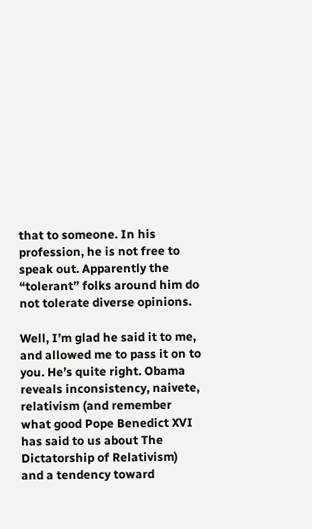that to someone. In his profession, he is not free to speak out. Apparently the “tolerant” folks around him do not tolerate diverse opinions.

Well, I’m glad he said it to me, and allowed me to pass it on to you. He’s quite right. Obama reveals inconsistency, naivete, relativism (and remember what good Pope Benedict XVI has said to us about The Dictatorship of Relativism) and a tendency toward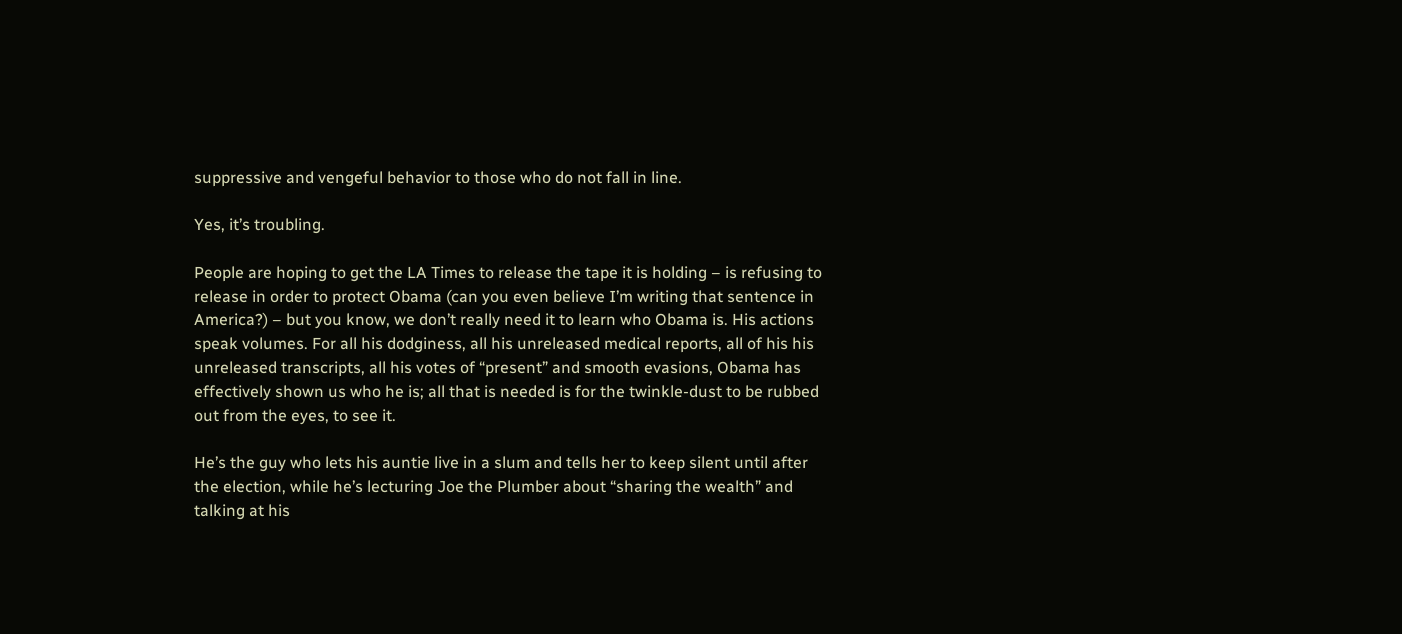suppressive and vengeful behavior to those who do not fall in line.

Yes, it’s troubling.

People are hoping to get the LA Times to release the tape it is holding – is refusing to release in order to protect Obama (can you even believe I’m writing that sentence in America?) – but you know, we don’t really need it to learn who Obama is. His actions speak volumes. For all his dodginess, all his unreleased medical reports, all of his his unreleased transcripts, all his votes of “present” and smooth evasions, Obama has effectively shown us who he is; all that is needed is for the twinkle-dust to be rubbed out from the eyes, to see it.

He’s the guy who lets his auntie live in a slum and tells her to keep silent until after the election, while he’s lecturing Joe the Plumber about “sharing the wealth” and talking at his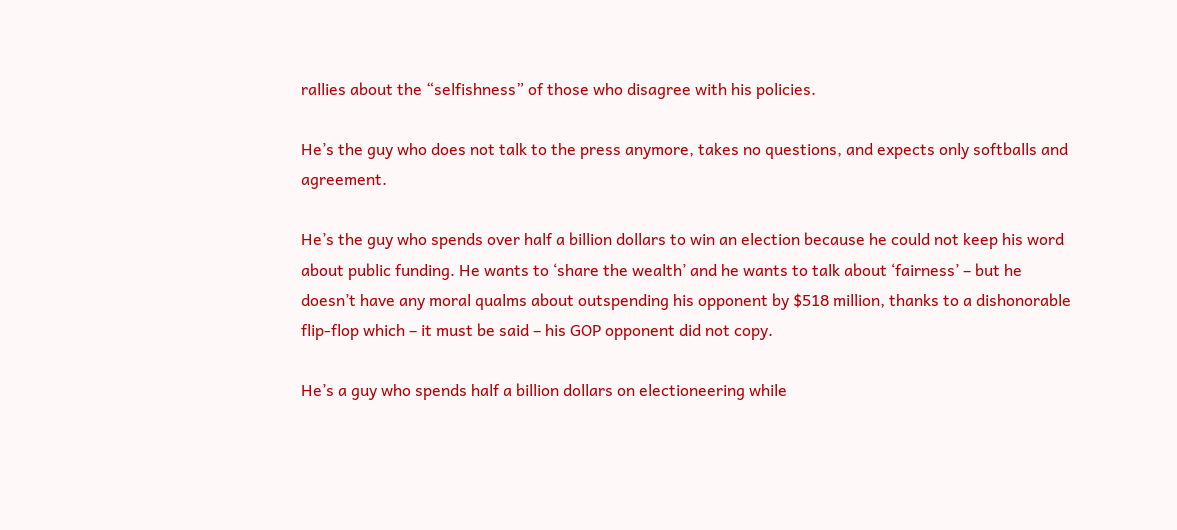rallies about the “selfishness” of those who disagree with his policies.

He’s the guy who does not talk to the press anymore, takes no questions, and expects only softballs and agreement.

He’s the guy who spends over half a billion dollars to win an election because he could not keep his word about public funding. He wants to ‘share the wealth’ and he wants to talk about ‘fairness’ – but he doesn’t have any moral qualms about outspending his opponent by $518 million, thanks to a dishonorable flip-flop which – it must be said – his GOP opponent did not copy.

He’s a guy who spends half a billion dollars on electioneering while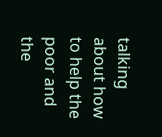talking about how to help the poor and the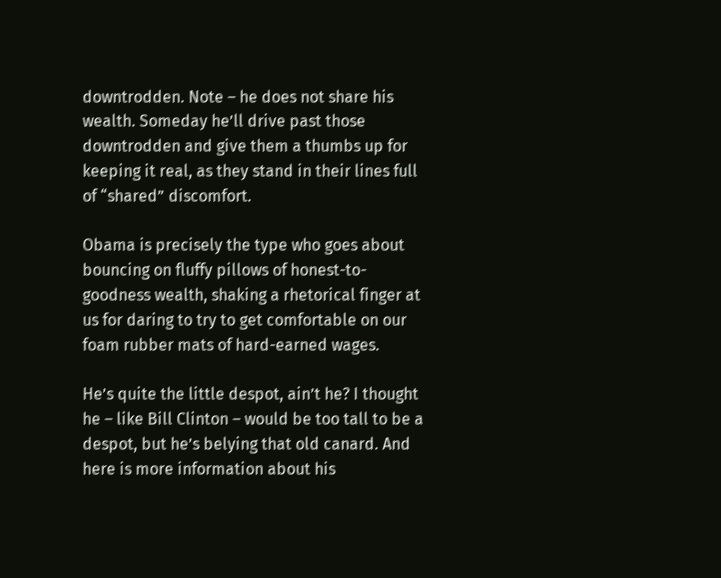downtrodden. Note – he does not share his wealth. Someday he’ll drive past those downtrodden and give them a thumbs up for keeping it real, as they stand in their lines full of “shared” discomfort.

Obama is precisely the type who goes about bouncing on fluffy pillows of honest-to-goodness wealth, shaking a rhetorical finger at us for daring to try to get comfortable on our foam rubber mats of hard-earned wages.

He’s quite the little despot, ain’t he? I thought he – like Bill Clinton – would be too tall to be a despot, but he’s belying that old canard. And here is more information about his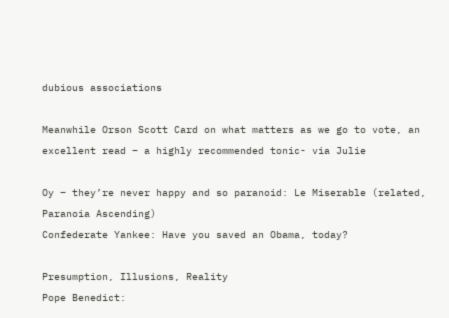dubious associations

Meanwhile Orson Scott Card on what matters as we go to vote, an excellent read – a highly recommended tonic- via Julie

Oy – they’re never happy and so paranoid: Le Miserable (related, Paranoia Ascending)
Confederate Yankee: Have you saved an Obama, today?

Presumption, Illusions, Reality
Pope Benedict: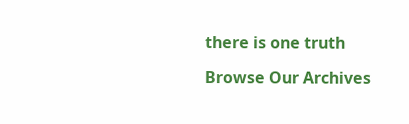there is one truth

Browse Our Archives